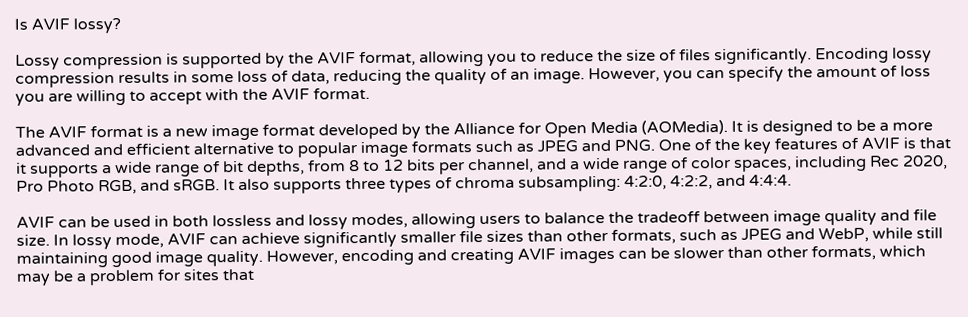Is AVIF lossy?

Lossy compression is supported by the AVIF format, allowing you to reduce the size of files significantly. Encoding lossy compression results in some loss of data, reducing the quality of an image. However, you can specify the amount of loss you are willing to accept with the AVIF format.

The AVIF format is a new image format developed by the Alliance for Open Media (AOMedia). It is designed to be a more advanced and efficient alternative to popular image formats such as JPEG and PNG. One of the key features of AVIF is that it supports a wide range of bit depths, from 8 to 12 bits per channel, and a wide range of color spaces, including Rec 2020, Pro Photo RGB, and sRGB. It also supports three types of chroma subsampling: 4:2:0, 4:2:2, and 4:4:4.

AVIF can be used in both lossless and lossy modes, allowing users to balance the tradeoff between image quality and file size. In lossy mode, AVIF can achieve significantly smaller file sizes than other formats, such as JPEG and WebP, while still maintaining good image quality. However, encoding and creating AVIF images can be slower than other formats, which may be a problem for sites that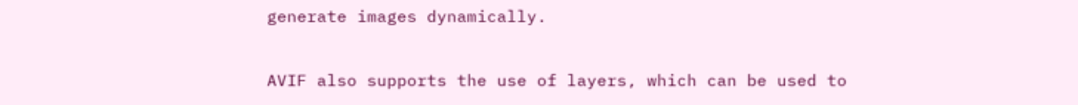generate images dynamically.

AVIF also supports the use of layers, which can be used to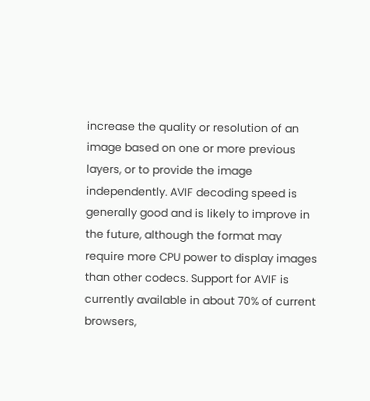increase the quality or resolution of an image based on one or more previous layers, or to provide the image independently. AVIF decoding speed is generally good and is likely to improve in the future, although the format may require more CPU power to display images than other codecs. Support for AVIF is currently available in about 70% of current browsers,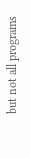but not all programs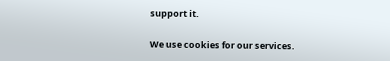support it.

We use cookies for our services.